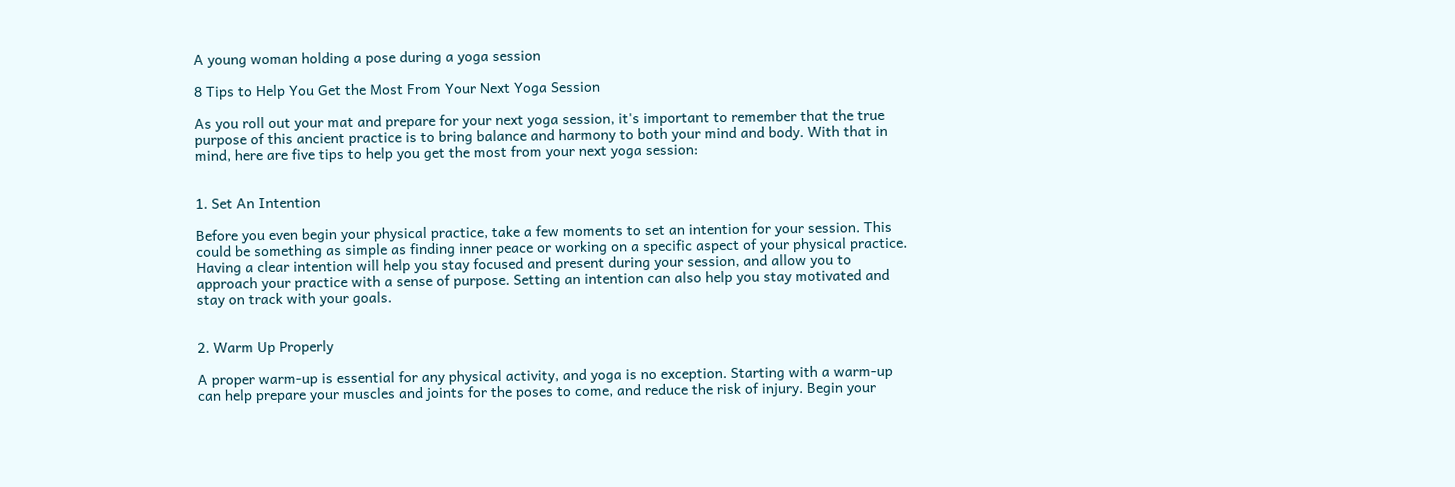A young woman holding a pose during a yoga session

8 Tips to Help You Get the Most From Your Next Yoga Session

As you roll out your mat and prepare for your next yoga session, it's important to remember that the true purpose of this ancient practice is to bring balance and harmony to both your mind and body. With that in mind, here are five tips to help you get the most from your next yoga session:


1. Set An Intention

Before you even begin your physical practice, take a few moments to set an intention for your session. This could be something as simple as finding inner peace or working on a specific aspect of your physical practice. Having a clear intention will help you stay focused and present during your session, and allow you to approach your practice with a sense of purpose. Setting an intention can also help you stay motivated and stay on track with your goals.


2. Warm Up Properly

A proper warm-up is essential for any physical activity, and yoga is no exception. Starting with a warm-up can help prepare your muscles and joints for the poses to come, and reduce the risk of injury. Begin your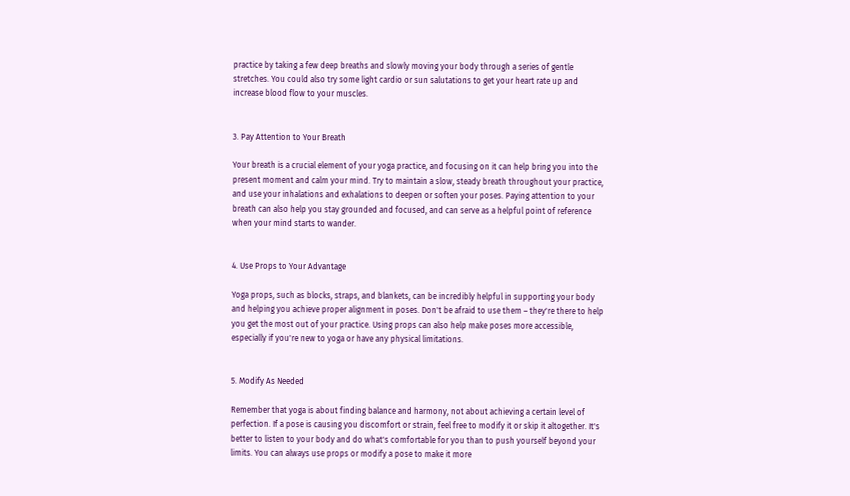practice by taking a few deep breaths and slowly moving your body through a series of gentle stretches. You could also try some light cardio or sun salutations to get your heart rate up and increase blood flow to your muscles.


3. Pay Attention to Your Breath

Your breath is a crucial element of your yoga practice, and focusing on it can help bring you into the present moment and calm your mind. Try to maintain a slow, steady breath throughout your practice, and use your inhalations and exhalations to deepen or soften your poses. Paying attention to your breath can also help you stay grounded and focused, and can serve as a helpful point of reference when your mind starts to wander.


4. Use Props to Your Advantage

Yoga props, such as blocks, straps, and blankets, can be incredibly helpful in supporting your body and helping you achieve proper alignment in poses. Don't be afraid to use them – they're there to help you get the most out of your practice. Using props can also help make poses more accessible, especially if you're new to yoga or have any physical limitations.


5. Modify As Needed

Remember that yoga is about finding balance and harmony, not about achieving a certain level of perfection. If a pose is causing you discomfort or strain, feel free to modify it or skip it altogether. It's better to listen to your body and do what's comfortable for you than to push yourself beyond your limits. You can always use props or modify a pose to make it more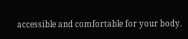accessible and comfortable for your body.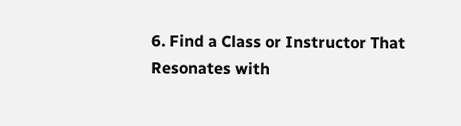6. Find a Class or Instructor That Resonates with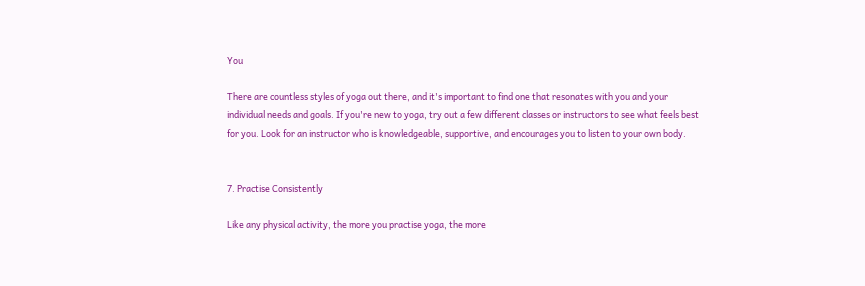You

There are countless styles of yoga out there, and it's important to find one that resonates with you and your individual needs and goals. If you're new to yoga, try out a few different classes or instructors to see what feels best for you. Look for an instructor who is knowledgeable, supportive, and encourages you to listen to your own body.


7. Practise Consistently

Like any physical activity, the more you practise yoga, the more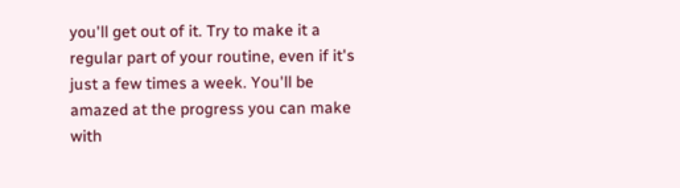you'll get out of it. Try to make it a regular part of your routine, even if it's just a few times a week. You'll be amazed at the progress you can make with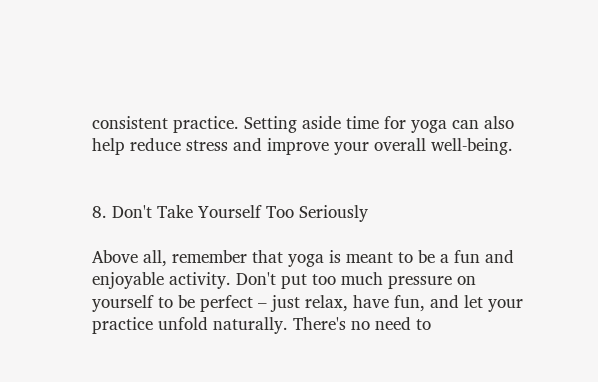consistent practice. Setting aside time for yoga can also help reduce stress and improve your overall well-being.


8. Don't Take Yourself Too Seriously

Above all, remember that yoga is meant to be a fun and enjoyable activity. Don't put too much pressure on yourself to be perfect – just relax, have fun, and let your practice unfold naturally. There's no need to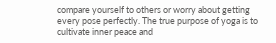compare yourself to others or worry about getting every pose perfectly. The true purpose of yoga is to cultivate inner peace and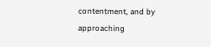contentment, and by approaching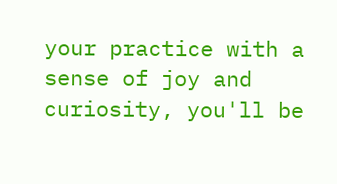your practice with a sense of joy and curiosity, you'll be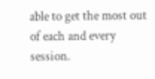able to get the most out of each and every session.